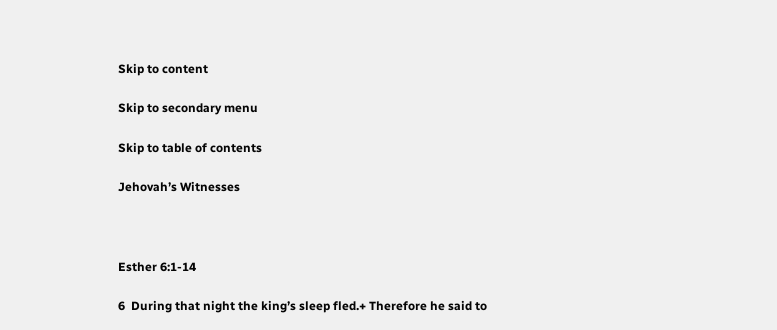Skip to content

Skip to secondary menu

Skip to table of contents

Jehovah’s Witnesses



Esther 6:1-14

6  During that night the king’s sleep fled.+ Therefore he said to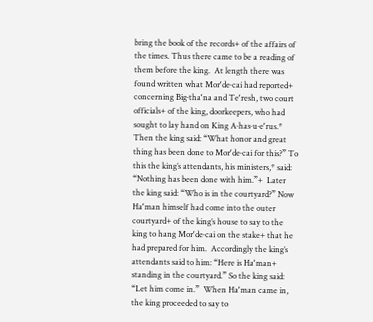bring the book of the records+ of the affairs of the times. Thus there came to be a reading of them before the king.  At length there was found written what Morʹde·cai had reported+ concerning Big·thaʹna and Teʹresh, two court officials+ of the king, doorkeepers, who had sought to lay hand on King A·has·u·eʹrus.*  Then the king said: “What honor and great thing has been done to Morʹde·cai for this?” To this the king’s attendants, his ministers,* said: “Nothing has been done with him.”+  Later the king said: “Who is in the courtyard?” Now Haʹman himself had come into the outer courtyard+ of the king’s house to say to the king to hang Morʹde·cai on the stake+ that he had prepared for him.  Accordingly the king’s attendants said to him: “Here is Haʹman+ standing in the courtyard.” So the king said: “Let him come in.”  When Haʹman came in, the king proceeded to say to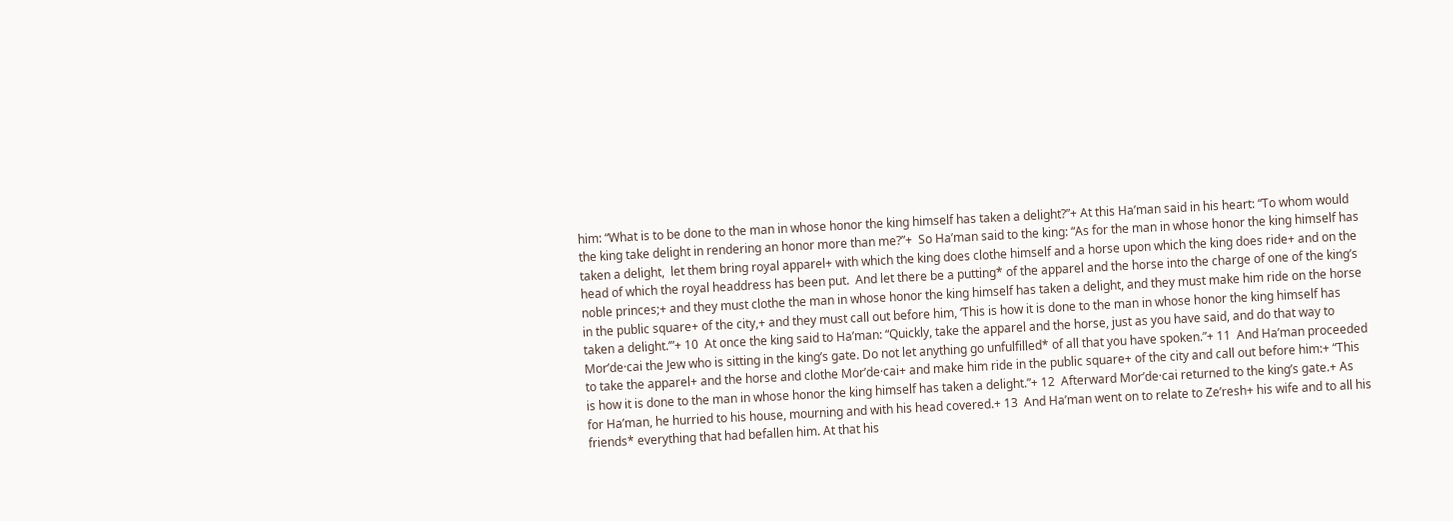him: “What is to be done to the man in whose honor the king himself has taken a delight?”+ At this Haʹman said in his heart: “To whom would the king take delight in rendering an honor more than me?”+  So Haʹman said to the king: “As for the man in whose honor the king himself has taken a delight,  let them bring royal apparel+ with which the king does clothe himself and a horse upon which the king does ride+ and on the head of which the royal headdress has been put.  And let there be a putting* of the apparel and the horse into the charge of one of the king’s noble princes;+ and they must clothe the man in whose honor the king himself has taken a delight, and they must make him ride on the horse in the public square+ of the city,+ and they must call out before him, ‘This is how it is done to the man in whose honor the king himself has taken a delight.’”+ 10  At once the king said to Haʹman: “Quickly, take the apparel and the horse, just as you have said, and do that way to Morʹde·cai the Jew who is sitting in the king’s gate. Do not let anything go unfulfilled* of all that you have spoken.”+ 11  And Haʹman proceeded to take the apparel+ and the horse and clothe Morʹde·cai+ and make him ride in the public square+ of the city and call out before him:+ “This is how it is done to the man in whose honor the king himself has taken a delight.”+ 12  Afterward Morʹde·cai returned to the king’s gate.+ As for Haʹman, he hurried to his house, mourning and with his head covered.+ 13  And Haʹman went on to relate to Zeʹresh+ his wife and to all his friends* everything that had befallen him. At that his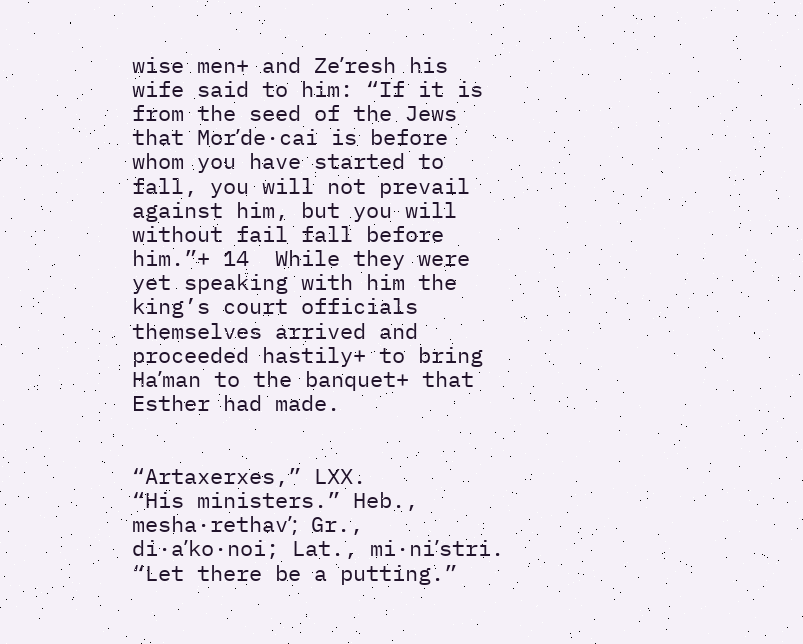wise men+ and Zeʹresh his wife said to him: “If it is from the seed of the Jews that Morʹde·cai is before whom you have started to fall, you will not prevail against him, but you will without fail fall before him.”+ 14  While they were yet speaking with him the king’s court officials themselves arrived and proceeded hastily+ to bring Haʹman to the banquet+ that Esther had made.


“Artaxerxes,” LXX.
“His ministers.” Heb., mesha·rethavʹ; Gr., di·aʹko·noi; Lat., mi·niʹstri.
“Let there be a putting.”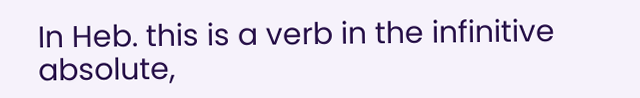In Heb. this is a verb in the infinitive absolute,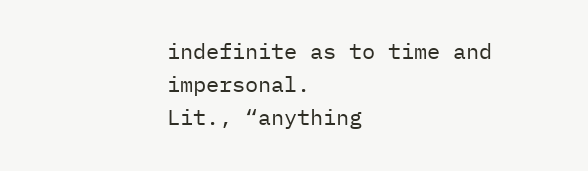indefinite as to time and impersonal.
Lit., “anything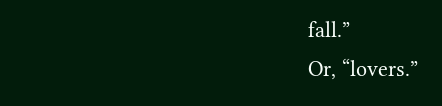fall.”
Or, “lovers.”